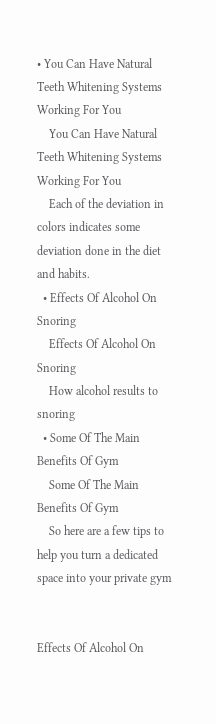• You Can Have Natural Teeth Whitening Systems Working For You
    You Can Have Natural Teeth Whitening Systems Working For You
    Each of the deviation in colors indicates some deviation done in the diet and habits.
  • Effects Of Alcohol On Snoring
    Effects Of Alcohol On Snoring
    How alcohol results to snoring
  • Some Of The Main Benefits Of Gym
    Some Of The Main Benefits Of Gym
    So here are a few tips to help you turn a dedicated space into your private gym


Effects Of Alcohol On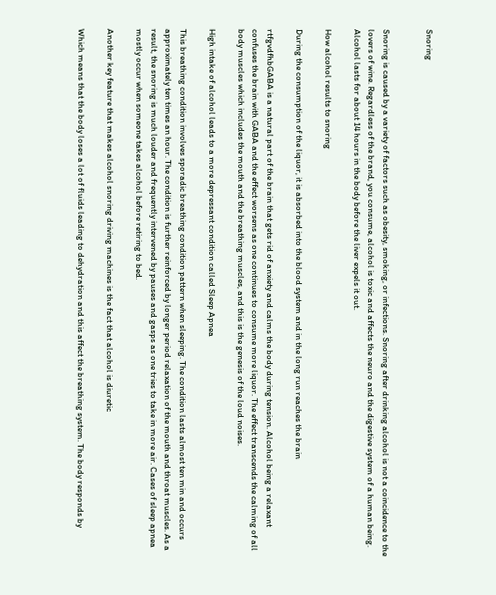Snoring


Snoring is caused by a variety of factors such as obesity, smoking, or infections. Snoring after drinking alcohol is not a coincidence to the lovers of wine. Regardless of the brand, you consume, alcohol is toxic and affects the neuro and the digestive system of a human being. Alcohol lasts for about 14 hours in the body before the liver expels it out.

How alcohol results to snoring

During the consumption of the liquor, it is absorbed into the blood system and in the long run reaches the brain

rtfgvdfhbGABA is a natural part of the brain that gets rid of anxiety and calms the body during tension. Alcohol being a relaxant confuses the brain with GABA and the effect worsens as one continues to consume more liquor. The effect transcends the calming of all body muscles which includes the mouth and the breathing muscles, and this is the genesis of the loud noises.

High intake of alcohol leads to a more depressant condition called Sleep Apnea

This breathing condition involves sporadic breathing condition pattern when sleeping. The condition lasts almost ten min and occurs approximately ten times an hour. The condition is further reinforced by longer period relaxation of the mouth and throat muscles. As a result, the snoring is much louder and frequently intervened by pauses and gasps as one tries to take in more air. Cases of sleep apnea mostly occur when someone takes alcohol before retiring to bed.

Another key feature that makes alcohol snoring driving machines is the fact that alcohol is diuretic

Which means that the body loses a lot of fluids leading to dehydration and this affect the breathing system. The body responds by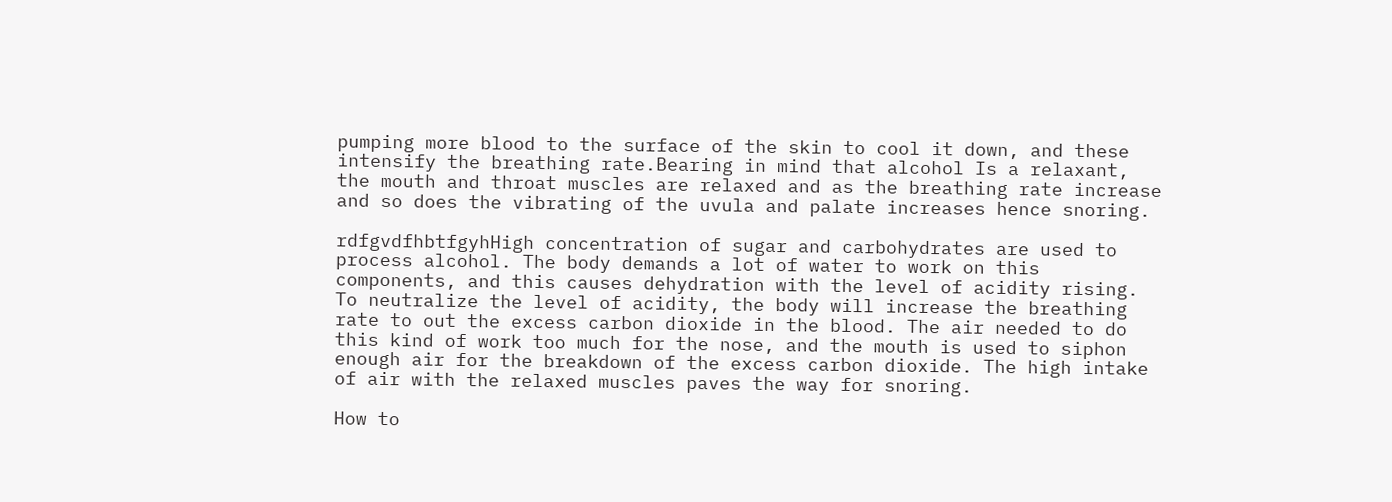pumping more blood to the surface of the skin to cool it down, and these intensify the breathing rate.Bearing in mind that alcohol Is a relaxant, the mouth and throat muscles are relaxed and as the breathing rate increase and so does the vibrating of the uvula and palate increases hence snoring.

rdfgvdfhbtfgyhHigh concentration of sugar and carbohydrates are used to process alcohol. The body demands a lot of water to work on this components, and this causes dehydration with the level of acidity rising. To neutralize the level of acidity, the body will increase the breathing rate to out the excess carbon dioxide in the blood. The air needed to do this kind of work too much for the nose, and the mouth is used to siphon enough air for the breakdown of the excess carbon dioxide. The high intake of air with the relaxed muscles paves the way for snoring.

How to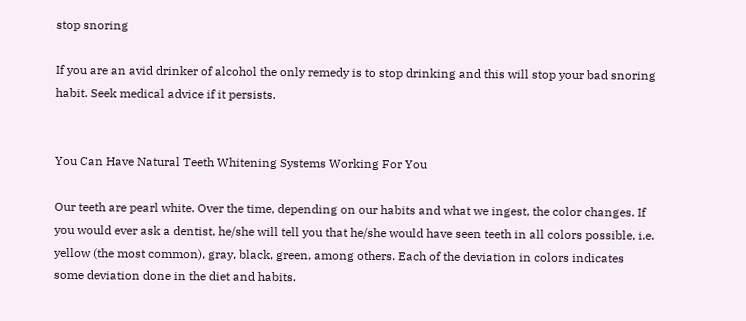stop snoring

If you are an avid drinker of alcohol the only remedy is to stop drinking and this will stop your bad snoring habit. Seek medical advice if it persists.


You Can Have Natural Teeth Whitening Systems Working For You

Our teeth are pearl white. Over the time, depending on our habits and what we ingest, the color changes. If you would ever ask a dentist, he/she will tell you that he/she would have seen teeth in all colors possible, i.e. yellow (the most common), gray, black, green, among others. Each of the deviation in colors indicates some deviation done in the diet and habits.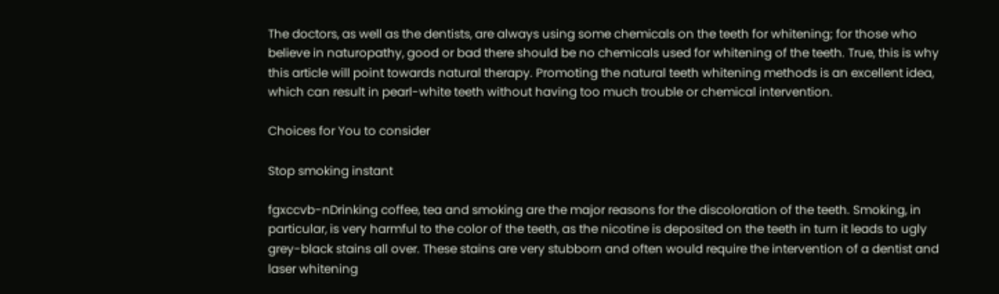The doctors, as well as the dentists, are always using some chemicals on the teeth for whitening; for those who believe in naturopathy, good or bad there should be no chemicals used for whitening of the teeth. True, this is why this article will point towards natural therapy. Promoting the natural teeth whitening methods is an excellent idea, which can result in pearl-white teeth without having too much trouble or chemical intervention.

Choices for You to consider

Stop smoking instant

fgxccvb-nDrinking coffee, tea and smoking are the major reasons for the discoloration of the teeth. Smoking, in particular, is very harmful to the color of the teeth, as the nicotine is deposited on the teeth in turn it leads to ugly grey-black stains all over. These stains are very stubborn and often would require the intervention of a dentist and laser whitening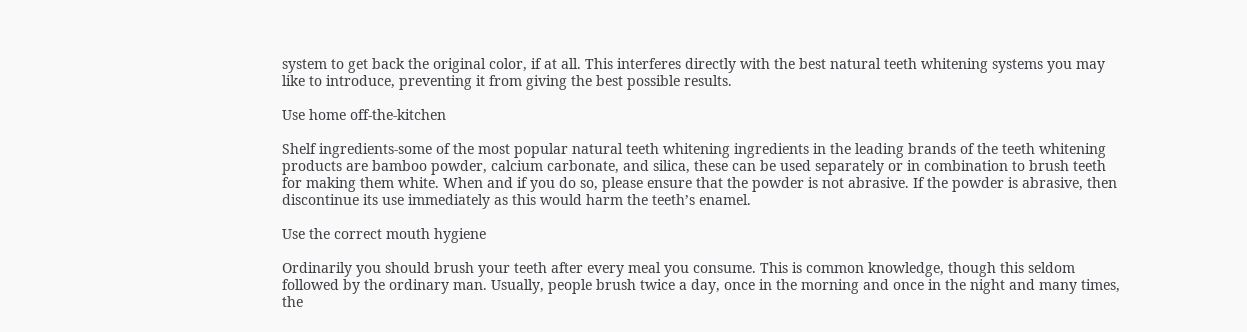system to get back the original color, if at all. This interferes directly with the best natural teeth whitening systems you may like to introduce, preventing it from giving the best possible results.

Use home off-the-kitchen

Shelf ingredients-some of the most popular natural teeth whitening ingredients in the leading brands of the teeth whitening products are bamboo powder, calcium carbonate, and silica, these can be used separately or in combination to brush teeth for making them white. When and if you do so, please ensure that the powder is not abrasive. If the powder is abrasive, then discontinue its use immediately as this would harm the teeth’s enamel.

Use the correct mouth hygiene

Ordinarily you should brush your teeth after every meal you consume. This is common knowledge, though this seldom followed by the ordinary man. Usually, people brush twice a day, once in the morning and once in the night and many times, the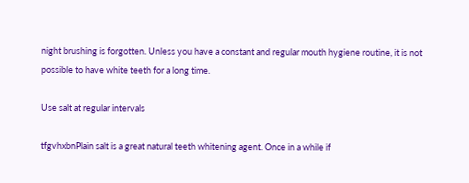night brushing is forgotten. Unless you have a constant and regular mouth hygiene routine, it is not possible to have white teeth for a long time.

Use salt at regular intervals

tfgvhxbnPlain salt is a great natural teeth whitening agent. Once in a while if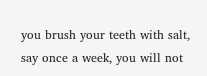you brush your teeth with salt, say once a week, you will not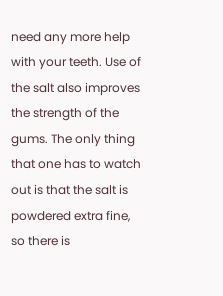need any more help with your teeth. Use of the salt also improves the strength of the gums. The only thing that one has to watch out is that the salt is powdered extra fine, so there is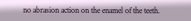no abrasion action on the enamel of the teeth.